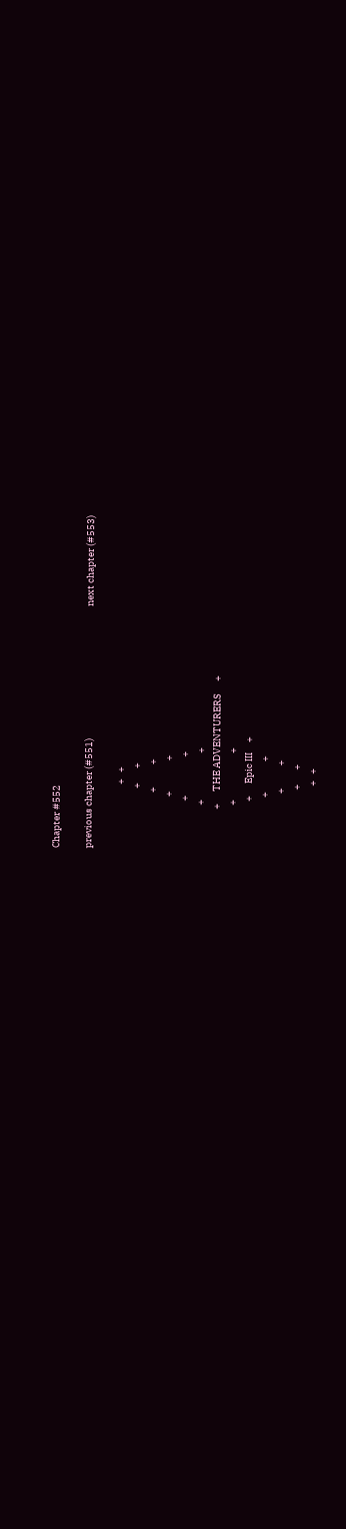Chapter #552

previous chapter (#551)                                                                  next chapter (#553)

                                +   +
                              +       +
                            +           +
                          +               +
                        +                   +
                      +                       +
                    +      THE ADVENTURERS      +
                      +                       +
                        +      Epic III     +
                          +               +
                            +           +
                              +       +
                                +   +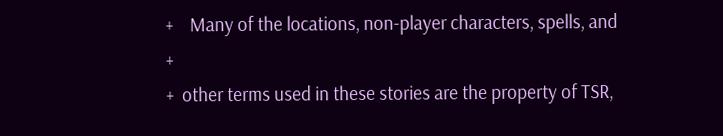+    Many of the locations, non-player characters, spells, and      +
+  other terms used in these stories are the property of TSR,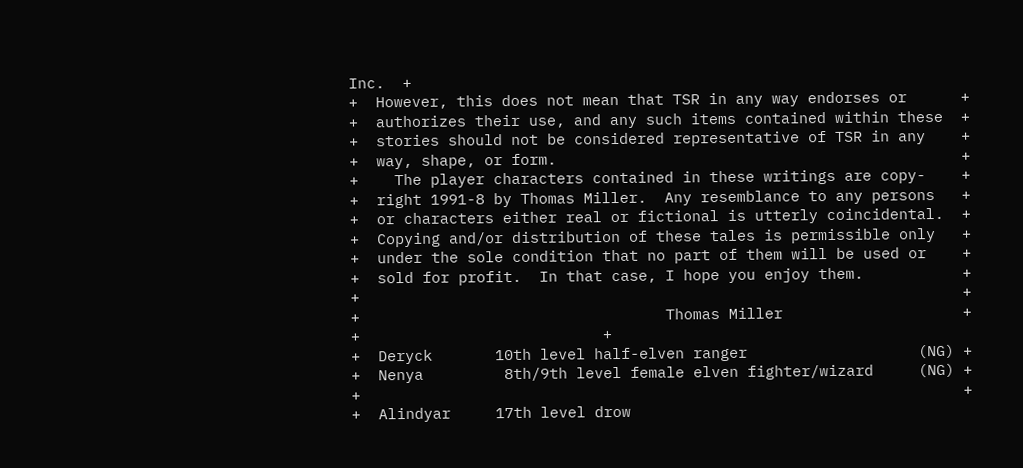Inc.  +
+  However, this does not mean that TSR in any way endorses or      +
+  authorizes their use, and any such items contained within these  +
+  stories should not be considered representative of TSR in any    +
+  way, shape, or form.                                             +
+    The player characters contained in these writings are copy-    +
+  right 1991-8 by Thomas Miller.  Any resemblance to any persons   +
+  or characters either real or fictional is utterly coincidental.  +
+  Copying and/or distribution of these tales is permissible only   +
+  under the sole condition that no part of them will be used or    +
+  sold for profit.  In that case, I hope you enjoy them.           +
+                                                                   +
+                                  Thomas Miller                    +
+                           +
+  Deryck       10th level half-elven ranger                   (NG) +
+  Nenya         8th/9th level female elven fighter/wizard     (NG) +
+                                                                   +
+  Alindyar     17th level drow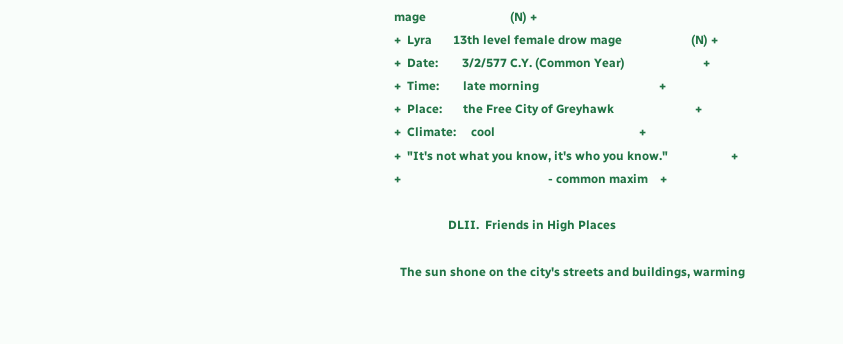mage                            (N) +
+  Lyra       13th level female drow mage                       (N) +
+  Date:        3/2/577 C.Y. (Common Year)                          +
+  Time:        late morning                                        +
+  Place:       the Free City of Greyhawk                           +
+  Climate:     cool                                                +
+  "It's not what you know, it's who you know."                     +
+                                                 - common maxim    +

                  DLII.  Friends in High Places

  The sun shone on the city's streets and buildings, warming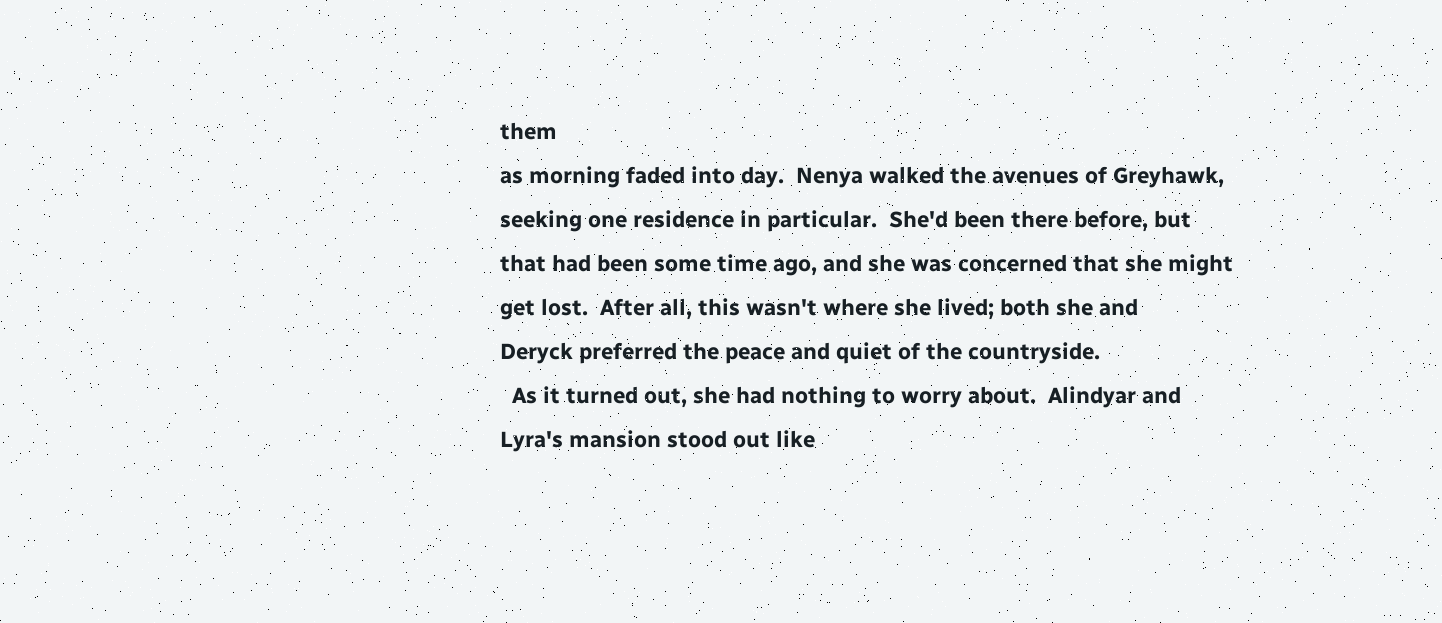them
as morning faded into day.  Nenya walked the avenues of Greyhawk,
seeking one residence in particular.  She'd been there before, but
that had been some time ago, and she was concerned that she might
get lost.  After all, this wasn't where she lived; both she and
Deryck preferred the peace and quiet of the countryside.
  As it turned out, she had nothing to worry about.  Alindyar and
Lyra's mansion stood out like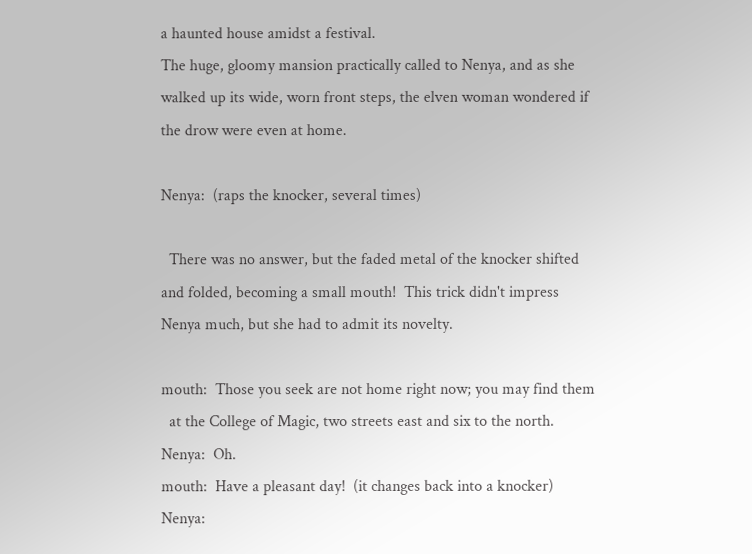a haunted house amidst a festival.
The huge, gloomy mansion practically called to Nenya, and as she
walked up its wide, worn front steps, the elven woman wondered if
the drow were even at home.

Nenya:  (raps the knocker, several times)

  There was no answer, but the faded metal of the knocker shifted
and folded, becoming a small mouth!  This trick didn't impress
Nenya much, but she had to admit its novelty.

mouth:  Those you seek are not home right now; you may find them
  at the College of Magic, two streets east and six to the north.
Nenya:  Oh.
mouth:  Have a pleasant day!  (it changes back into a knocker)
Nenya: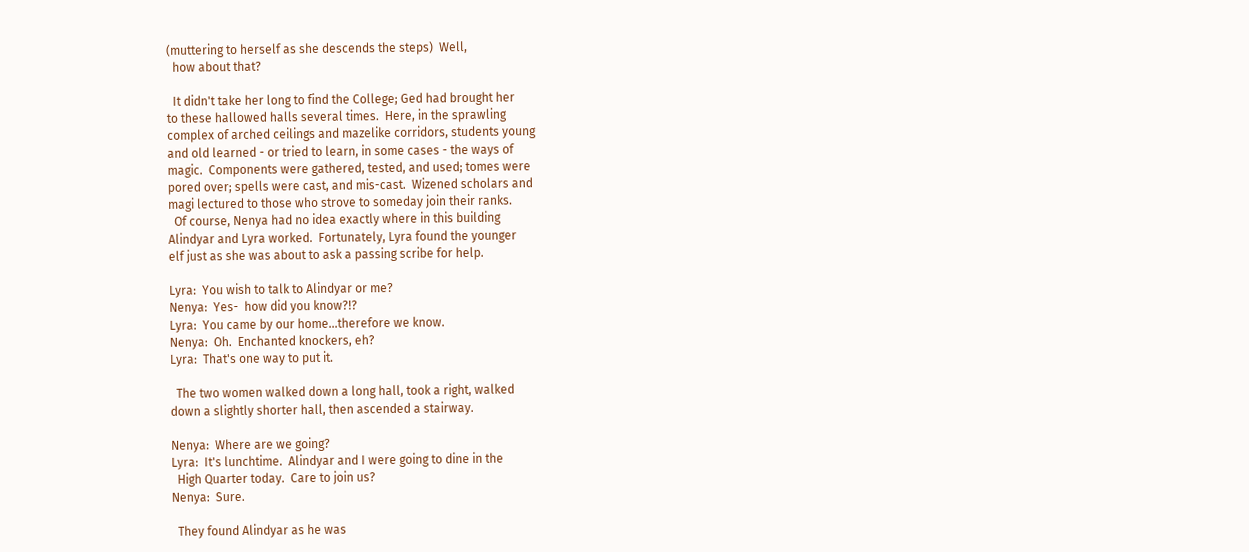(muttering to herself as she descends the steps)  Well,
  how about that?

  It didn't take her long to find the College; Ged had brought her
to these hallowed halls several times.  Here, in the sprawling
complex of arched ceilings and mazelike corridors, students young
and old learned - or tried to learn, in some cases - the ways of
magic.  Components were gathered, tested, and used; tomes were
pored over; spells were cast, and mis-cast.  Wizened scholars and
magi lectured to those who strove to someday join their ranks.
  Of course, Nenya had no idea exactly where in this building
Alindyar and Lyra worked.  Fortunately, Lyra found the younger
elf just as she was about to ask a passing scribe for help.

Lyra:  You wish to talk to Alindyar or me?
Nenya:  Yes-  how did you know?!?
Lyra:  You came by our home...therefore we know.
Nenya:  Oh.  Enchanted knockers, eh?
Lyra:  That's one way to put it.

  The two women walked down a long hall, took a right, walked
down a slightly shorter hall, then ascended a stairway.

Nenya:  Where are we going?
Lyra:  It's lunchtime.  Alindyar and I were going to dine in the
  High Quarter today.  Care to join us?
Nenya:  Sure.

  They found Alindyar as he was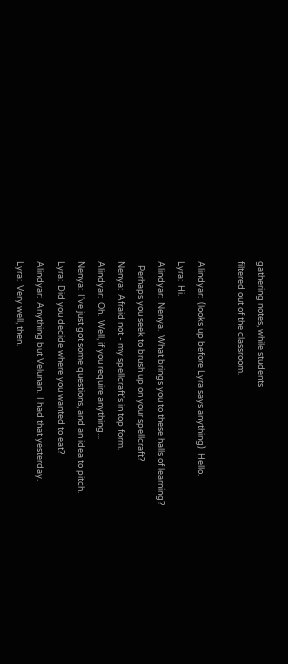gathering notes, while students
filtered out of the classroom.

Alindyar:  (looks up before Lyra says anything)  Hello.
Lyra:  Hi.
Alindyar:  Nenya.  What brings you to these halls of learning?
  Perhaps you seek to brush up on your spellcraft?
Nenya:  Afraid not - my spellcraft's in top form.
Alindyar:  Oh.  Well, if you require anything...
Nenya:  I've just got some questions, and an idea to pitch.
Lyra:  Did you decide where you wanted to eat?
Alindyar:  Anything but Velunan.  I had that yesterday.
Lyra:  Very well, then.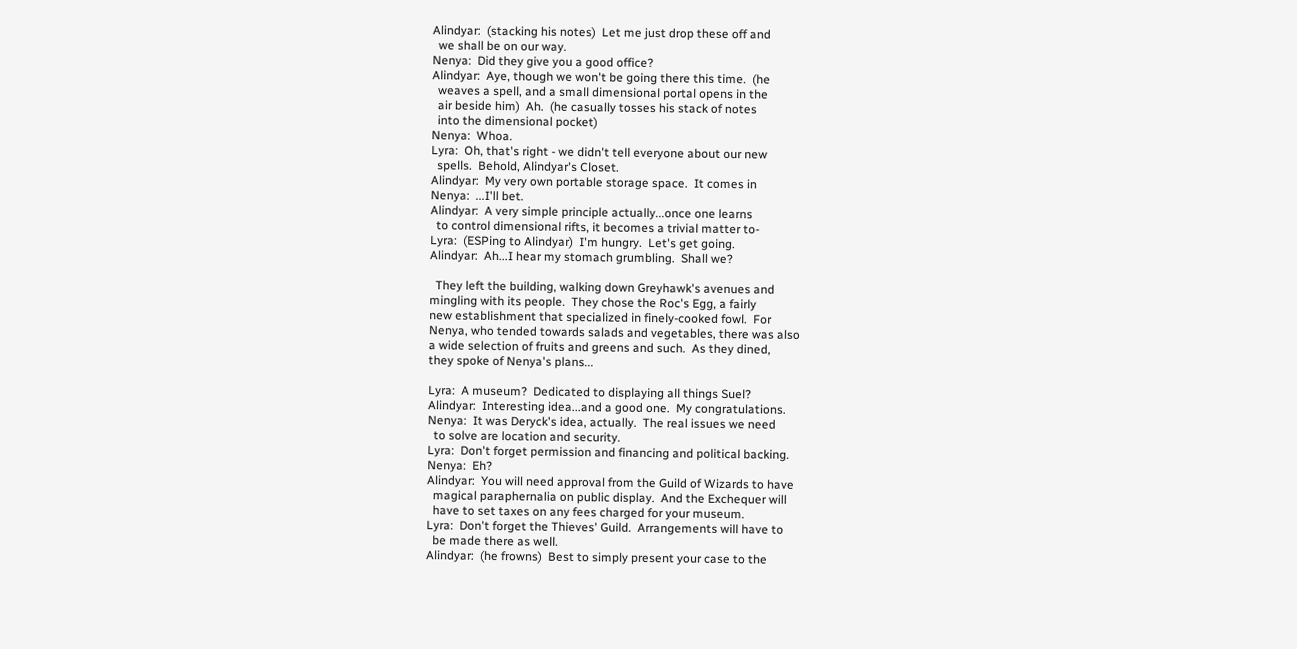Alindyar:  (stacking his notes)  Let me just drop these off and
  we shall be on our way.
Nenya:  Did they give you a good office?
Alindyar:  Aye, though we won't be going there this time.  (he
  weaves a spell, and a small dimensional portal opens in the
  air beside him)  Ah.  (he casually tosses his stack of notes
  into the dimensional pocket)
Nenya:  Whoa.
Lyra:  Oh, that's right - we didn't tell everyone about our new
  spells.  Behold, Alindyar's Closet.
Alindyar:  My very own portable storage space.  It comes in
Nenya:  ...I'll bet.
Alindyar:  A very simple principle actually...once one learns
  to control dimensional rifts, it becomes a trivial matter to-
Lyra:  (ESPing to Alindyar)  I'm hungry.  Let's get going.
Alindyar:  Ah...I hear my stomach grumbling.  Shall we?

  They left the building, walking down Greyhawk's avenues and
mingling with its people.  They chose the Roc's Egg, a fairly
new establishment that specialized in finely-cooked fowl.  For
Nenya, who tended towards salads and vegetables, there was also
a wide selection of fruits and greens and such.  As they dined,
they spoke of Nenya's plans...

Lyra:  A museum?  Dedicated to displaying all things Suel?
Alindyar:  Interesting idea...and a good one.  My congratulations.
Nenya:  It was Deryck's idea, actually.  The real issues we need
  to solve are location and security.
Lyra:  Don't forget permission and financing and political backing.
Nenya:  Eh?
Alindyar:  You will need approval from the Guild of Wizards to have
  magical paraphernalia on public display.  And the Exchequer will
  have to set taxes on any fees charged for your museum.
Lyra:  Don't forget the Thieves' Guild.  Arrangements will have to
  be made there as well.
Alindyar:  (he frowns)  Best to simply present your case to the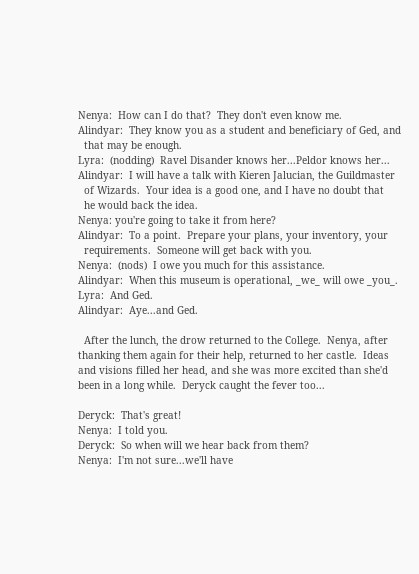Nenya:  How can I do that?  They don't even know me.
Alindyar:  They know you as a student and beneficiary of Ged, and
  that may be enough.
Lyra:  (nodding)  Ravel Disander knows her...Peldor knows her...
Alindyar:  I will have a talk with Kieren Jalucian, the Guildmaster
  of Wizards.  Your idea is a good one, and I have no doubt that
  he would back the idea.
Nenya: you're going to take it from here?
Alindyar:  To a point.  Prepare your plans, your inventory, your
  requirements.  Someone will get back with you.
Nenya:  (nods)  I owe you much for this assistance.
Alindyar:  When this museum is operational, _we_ will owe _you_.
Lyra:  And Ged.
Alindyar:  Aye...and Ged.

  After the lunch, the drow returned to the College.  Nenya, after
thanking them again for their help, returned to her castle.  Ideas
and visions filled her head, and she was more excited than she'd
been in a long while.  Deryck caught the fever too...

Deryck:  That's great!
Nenya:  I told you.
Deryck:  So when will we hear back from them?
Nenya:  I'm not sure...we'll have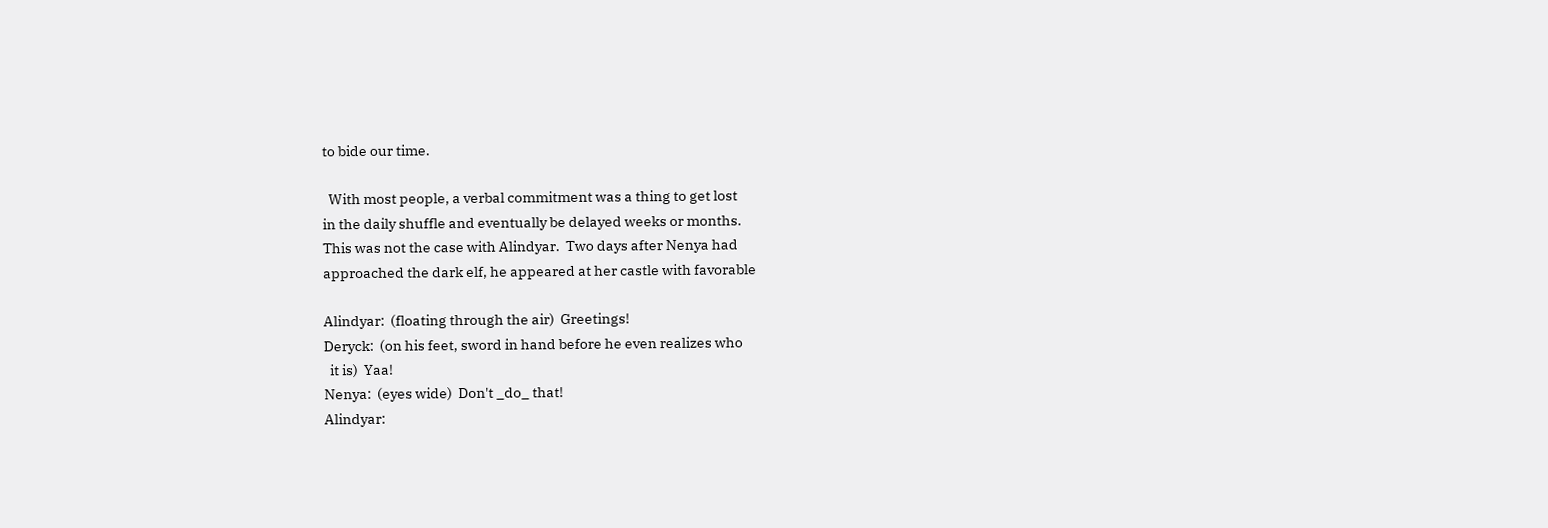to bide our time.

  With most people, a verbal commitment was a thing to get lost
in the daily shuffle and eventually be delayed weeks or months.
This was not the case with Alindyar.  Two days after Nenya had
approached the dark elf, he appeared at her castle with favorable

Alindyar:  (floating through the air)  Greetings!
Deryck:  (on his feet, sword in hand before he even realizes who
  it is)  Yaa!
Nenya:  (eyes wide)  Don't _do_ that!
Alindyar: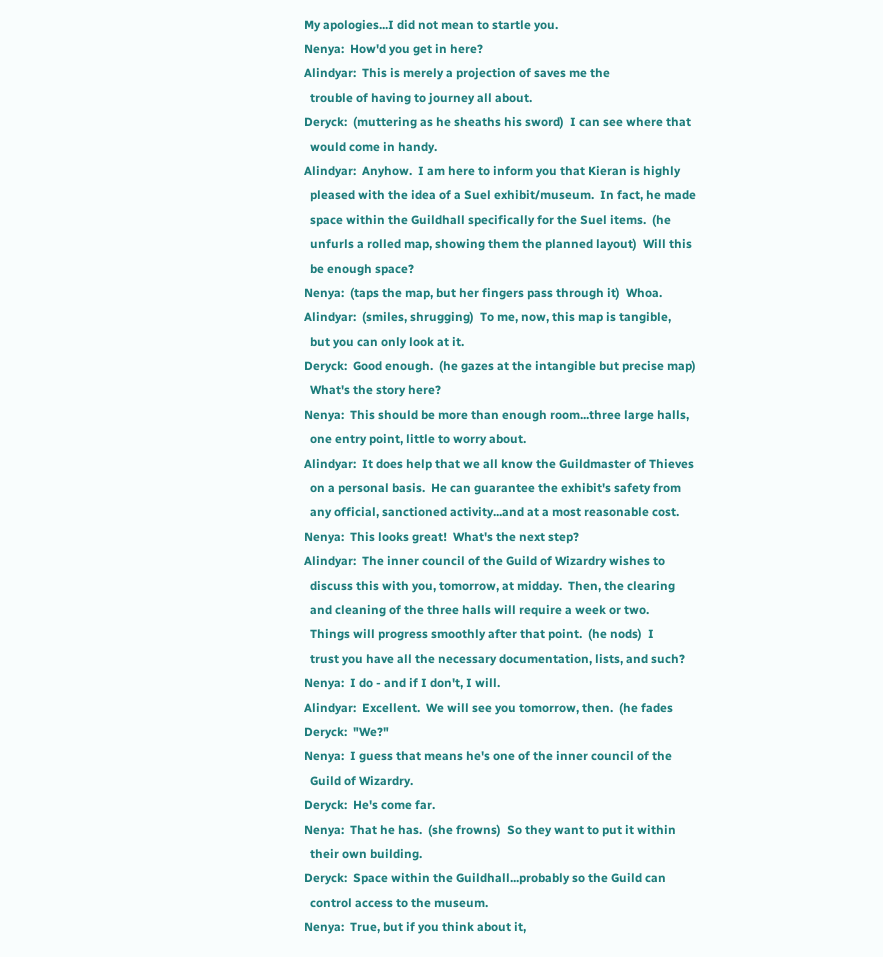My apologies...I did not mean to startle you.
Nenya:  How'd you get in here?
Alindyar:  This is merely a projection of saves me the
  trouble of having to journey all about.
Deryck:  (muttering as he sheaths his sword)  I can see where that
  would come in handy.
Alindyar:  Anyhow.  I am here to inform you that Kieran is highly
  pleased with the idea of a Suel exhibit/museum.  In fact, he made
  space within the Guildhall specifically for the Suel items.  (he
  unfurls a rolled map, showing them the planned layout)  Will this
  be enough space?
Nenya:  (taps the map, but her fingers pass through it)  Whoa.
Alindyar:  (smiles, shrugging)  To me, now, this map is tangible,
  but you can only look at it.
Deryck:  Good enough.  (he gazes at the intangible but precise map)
  What's the story here?
Nenya:  This should be more than enough room...three large halls,
  one entry point, little to worry about.
Alindyar:  It does help that we all know the Guildmaster of Thieves
  on a personal basis.  He can guarantee the exhibit's safety from
  any official, sanctioned activity...and at a most reasonable cost.
Nenya:  This looks great!  What's the next step?
Alindyar:  The inner council of the Guild of Wizardry wishes to
  discuss this with you, tomorrow, at midday.  Then, the clearing
  and cleaning of the three halls will require a week or two.
  Things will progress smoothly after that point.  (he nods)  I
  trust you have all the necessary documentation, lists, and such?
Nenya:  I do - and if I don't, I will.
Alindyar:  Excellent.  We will see you tomorrow, then.  (he fades
Deryck:  "We?"
Nenya:  I guess that means he's one of the inner council of the
  Guild of Wizardry.
Deryck:  He's come far.
Nenya:  That he has.  (she frowns)  So they want to put it within
  their own building.
Deryck:  Space within the Guildhall...probably so the Guild can
  control access to the museum.
Nenya:  True, but if you think about it,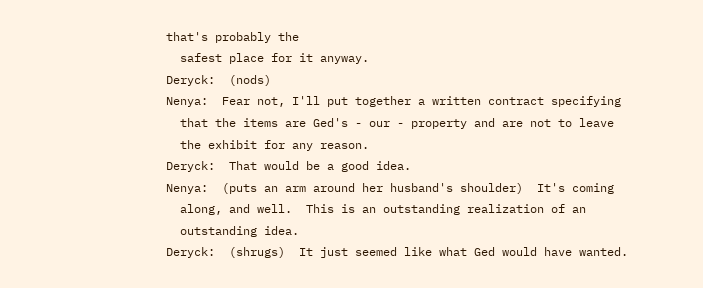that's probably the
  safest place for it anyway.
Deryck:  (nods)
Nenya:  Fear not, I'll put together a written contract specifying
  that the items are Ged's - our - property and are not to leave
  the exhibit for any reason.
Deryck:  That would be a good idea.
Nenya:  (puts an arm around her husband's shoulder)  It's coming
  along, and well.  This is an outstanding realization of an
  outstanding idea.
Deryck:  (shrugs)  It just seemed like what Ged would have wanted.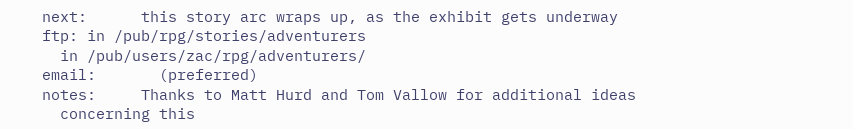next:      this story arc wraps up, as the exhibit gets underway
ftp: in /pub/rpg/stories/adventurers
  in /pub/users/zac/rpg/adventurers/
email:       (preferred)
notes:     Thanks to Matt Hurd and Tom Vallow for additional ideas
  concerning this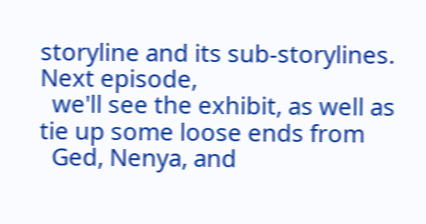storyline and its sub-storylines.  Next episode,
  we'll see the exhibit, as well as tie up some loose ends from
  Ged, Nenya, and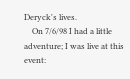Deryck's lives.
    On 7/6/98 I had a little adventure; I was live at this event: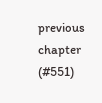previous chapter (#551)